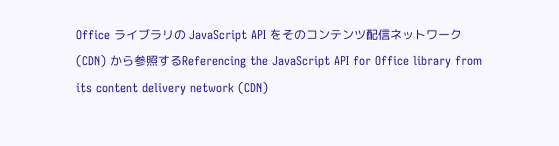Office ライブラリの JavaScript API をそのコンテンツ配信ネットワーク (CDN) から参照するReferencing the JavaScript API for Office library from its content delivery network (CDN)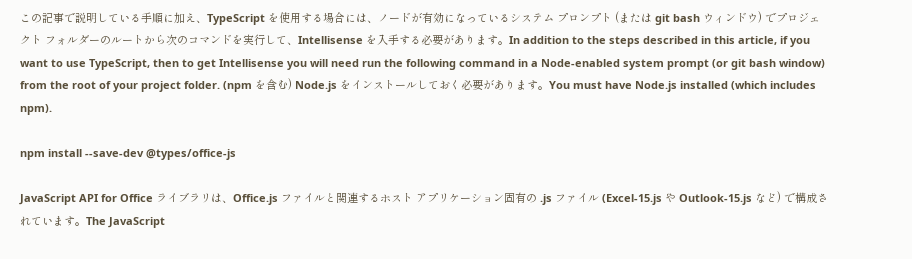この記事で説明している手順に加え、TypeScript を使用する場合には、ノードが有効になっているシステム プロンプト (または git bash ウィンドウ) でプロジェクト フォルダーのルートから次のコマンドを実行して、Intellisense を入手する必要があります。In addition to the steps described in this article, if you want to use TypeScript, then to get Intellisense you will need run the following command in a Node-enabled system prompt (or git bash window) from the root of your project folder. (npm を含む) Node.js をインストールしておく必要があります。You must have Node.js installed (which includes npm).

npm install --save-dev @types/office-js

JavaScript API for Office ライブラリは、Office.js ファイルと関連するホスト アプリケーション固有の .js ファイル (Excel-15.js や Outlook-15.js など) で構成されています。The JavaScript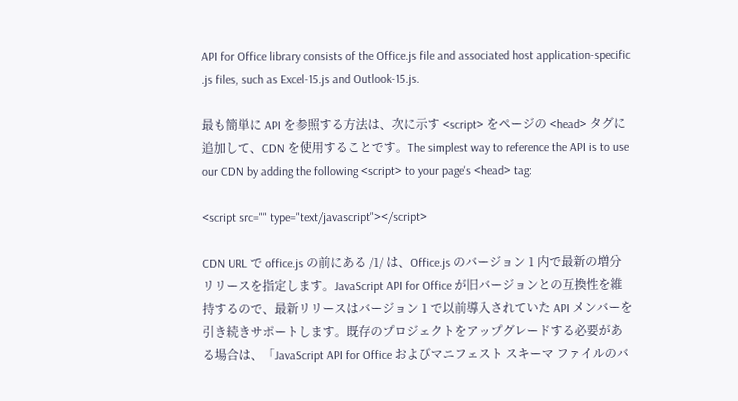API for Office library consists of the Office.js file and associated host application-specific .js files, such as Excel-15.js and Outlook-15.js.

最も簡単に API を参照する方法は、次に示す <script> をページの <head> タグに追加して、CDN を使用することです。The simplest way to reference the API is to use our CDN by adding the following <script> to your page's <head> tag:

<script src="" type="text/javascript"></script>

CDN URL で office.js の前にある /1/ は、Office.js のバージョン 1 内で最新の増分リリースを指定します。JavaScript API for Office が旧バージョンとの互換性を維持するので、最新リリースはバージョン 1 で以前導入されていた API メンバーを引き続きサポートします。既存のプロジェクトをアップグレードする必要がある場合は、「JavaScript API for Office およびマニフェスト スキーマ ファイルのバ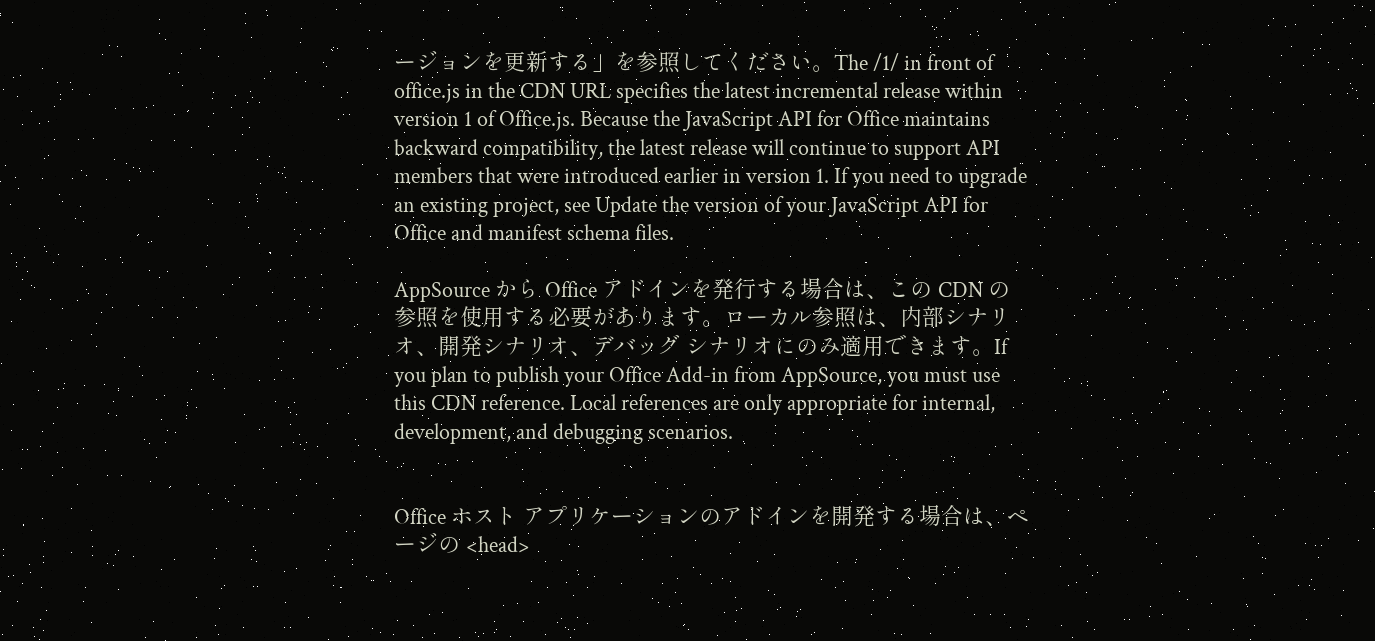ージョンを更新する」を参照してください。The /1/ in front of office.js in the CDN URL specifies the latest incremental release within version 1 of Office.js. Because the JavaScript API for Office maintains backward compatibility, the latest release will continue to support API members that were introduced earlier in version 1. If you need to upgrade an existing project, see Update the version of your JavaScript API for Office and manifest schema files.

AppSource から Office アドインを発行する場合は、この CDN の参照を使用する必要があります。ローカル参照は、内部シナリオ、開発シナリオ、デバッグ シナリオにのみ適用できます。If you plan to publish your Office Add-in from AppSource, you must use this CDN reference. Local references are only appropriate for internal, development, and debugging scenarios.


Office ホスト アプリケーションのアドインを開発する場合は、ページの <head>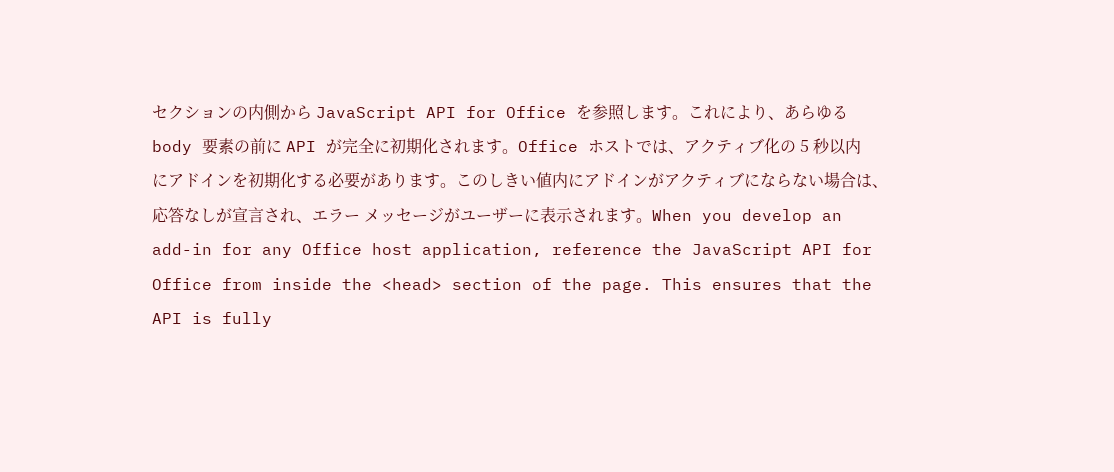セクションの内側から JavaScript API for Office を参照します。これにより、あらゆる body 要素の前に API が完全に初期化されます。Office ホストでは、アクティブ化の 5 秒以内にアドインを初期化する必要があります。このしきい値内にアドインがアクティブにならない場合は、応答なしが宣言され、エラー メッセージがユーザーに表示されます。When you develop an add-in for any Office host application, reference the JavaScript API for Office from inside the <head> section of the page. This ensures that the API is fully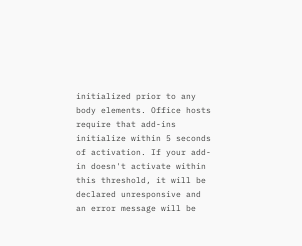initialized prior to any body elements. Office hosts require that add-ins initialize within 5 seconds of activation. If your add-in doesn't activate within this threshold, it will be declared unresponsive and an error message will be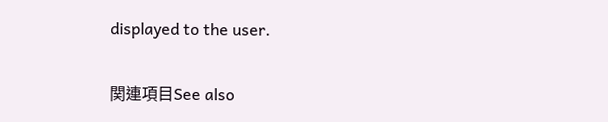displayed to the user.

関連項目See also